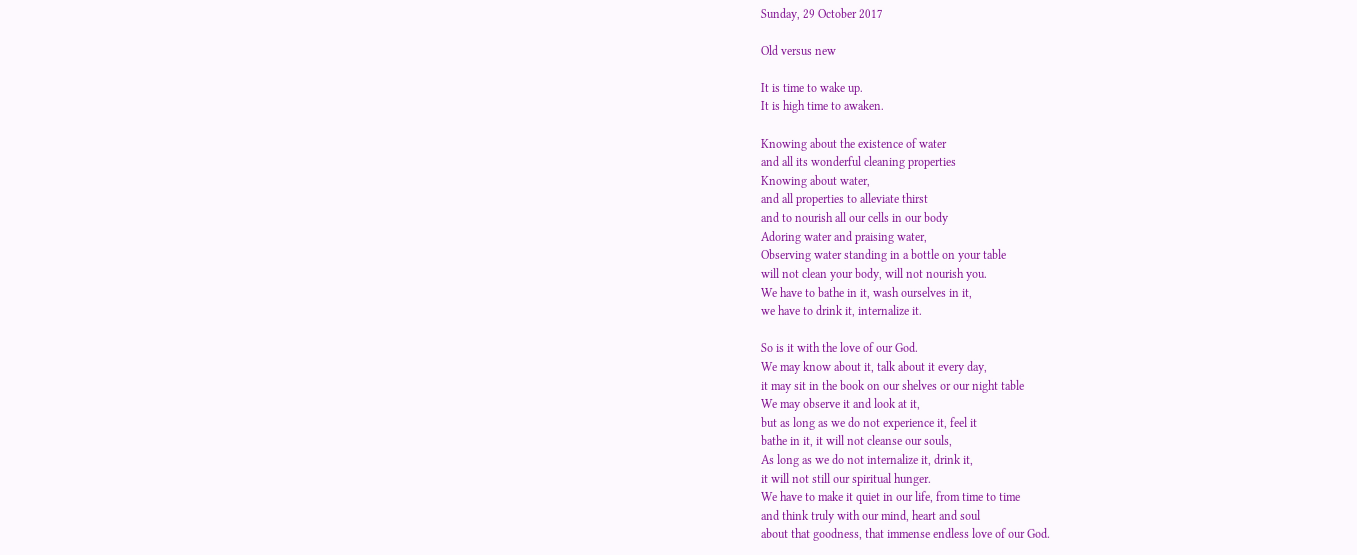Sunday, 29 October 2017

Old versus new

It is time to wake up.
It is high time to awaken.

Knowing about the existence of water
and all its wonderful cleaning properties
Knowing about water,
and all properties to alleviate thirst
and to nourish all our cells in our body
Adoring water and praising water,
Observing water standing in a bottle on your table
will not clean your body, will not nourish you.
We have to bathe in it, wash ourselves in it,
we have to drink it, internalize it.

So is it with the love of our God.
We may know about it, talk about it every day,
it may sit in the book on our shelves or our night table
We may observe it and look at it,
but as long as we do not experience it, feel it
bathe in it, it will not cleanse our souls,
As long as we do not internalize it, drink it,
it will not still our spiritual hunger.
We have to make it quiet in our life, from time to time
and think truly with our mind, heart and soul
about that goodness, that immense endless love of our God.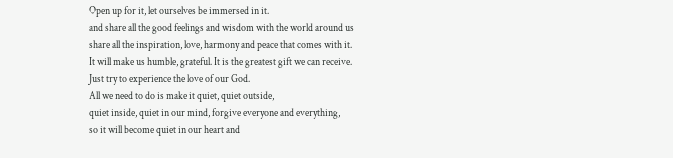Open up for it, let ourselves be immersed in it.
and share all the good feelings and wisdom with the world around us
share all the inspiration, love, harmony and peace that comes with it.
It will make us humble, grateful. It is the greatest gift we can receive.
Just try to experience the love of our God.
All we need to do is make it quiet, quiet outside,
quiet inside, quiet in our mind, forgive everyone and everything,
so it will become quiet in our heart and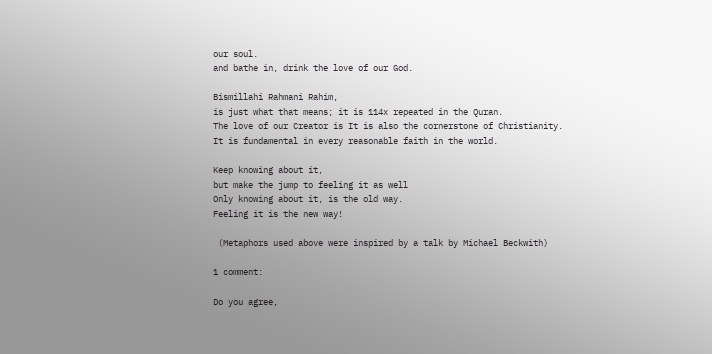our soul.
and bathe in, drink the love of our God.

Bismillahi Rahmani Rahim,
is just what that means; it is 114x repeated in the Quran.
The love of our Creator is It is also the cornerstone of Christianity.
It is fundamental in every reasonable faith in the world.

Keep knowing about it,
but make the jump to feeling it as well
Only knowing about it, is the old way.
Feeling it is the new way!

 (Metaphors used above were inspired by a talk by Michael Beckwith)

1 comment:

Do you agree,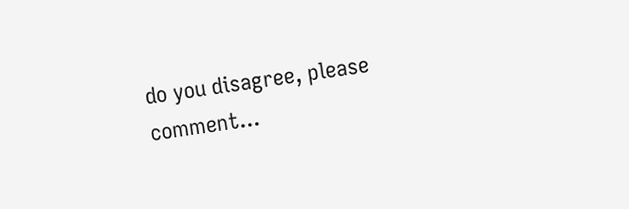do you disagree, please comment...